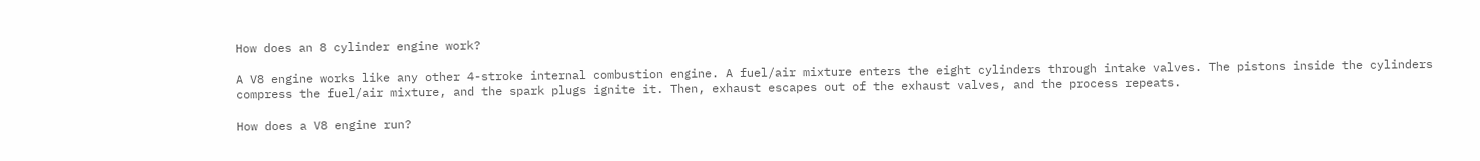How does an 8 cylinder engine work?

A V8 engine works like any other 4-stroke internal combustion engine. A fuel/air mixture enters the eight cylinders through intake valves. The pistons inside the cylinders compress the fuel/air mixture, and the spark plugs ignite it. Then, exhaust escapes out of the exhaust valves, and the process repeats.

How does a V8 engine run?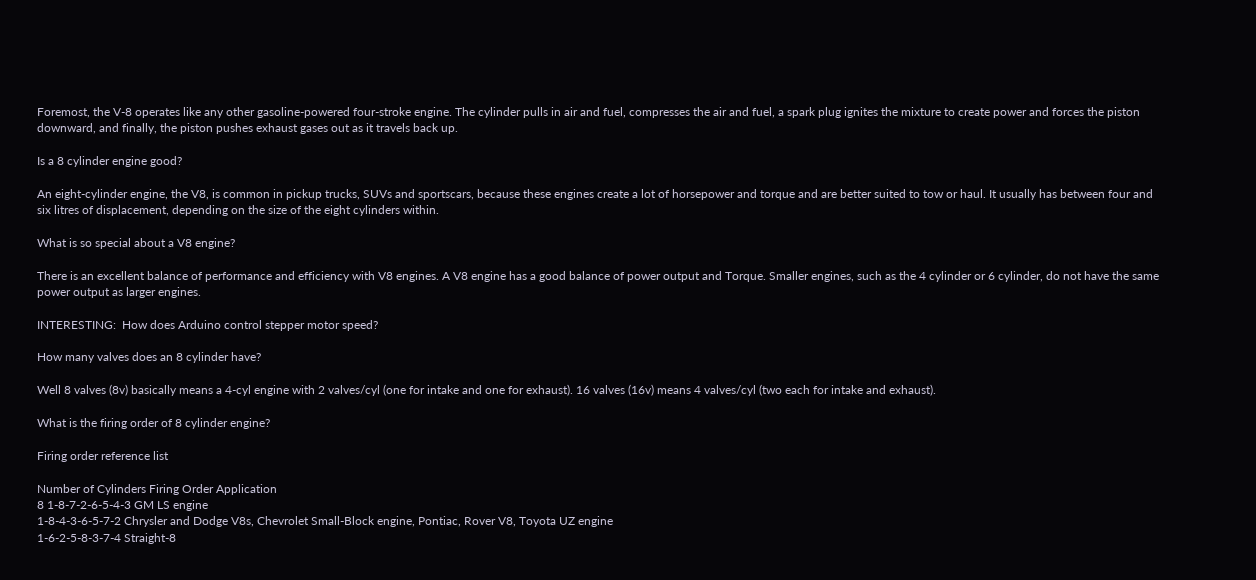Foremost, the V-8 operates like any other gasoline-powered four-stroke engine. The cylinder pulls in air and fuel, compresses the air and fuel, a spark plug ignites the mixture to create power and forces the piston downward, and finally, the piston pushes exhaust gases out as it travels back up.

Is a 8 cylinder engine good?

An eight-cylinder engine, the V8, is common in pickup trucks, SUVs and sportscars, because these engines create a lot of horsepower and torque and are better suited to tow or haul. It usually has between four and six litres of displacement, depending on the size of the eight cylinders within.

What is so special about a V8 engine?

There is an excellent balance of performance and efficiency with V8 engines. A V8 engine has a good balance of power output and Torque. Smaller engines, such as the 4 cylinder or 6 cylinder, do not have the same power output as larger engines.

INTERESTING:  How does Arduino control stepper motor speed?

How many valves does an 8 cylinder have?

Well 8 valves (8v) basically means a 4-cyl engine with 2 valves/cyl (one for intake and one for exhaust). 16 valves (16v) means 4 valves/cyl (two each for intake and exhaust).

What is the firing order of 8 cylinder engine?

Firing order reference list

Number of Cylinders Firing Order Application
8 1-8-7-2-6-5-4-3 GM LS engine
1-8-4-3-6-5-7-2 Chrysler and Dodge V8s, Chevrolet Small-Block engine, Pontiac, Rover V8, Toyota UZ engine
1-6-2-5-8-3-7-4 Straight-8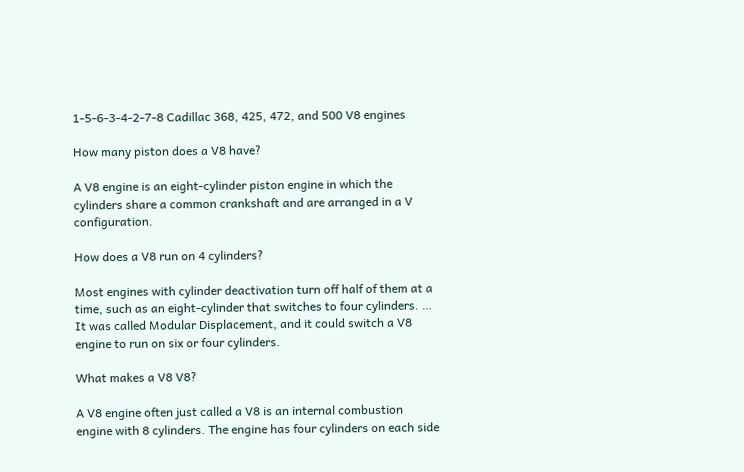1-5-6-3-4-2-7-8 Cadillac 368, 425, 472, and 500 V8 engines

How many piston does a V8 have?

A V8 engine is an eight-cylinder piston engine in which the cylinders share a common crankshaft and are arranged in a V configuration.

How does a V8 run on 4 cylinders?

Most engines with cylinder deactivation turn off half of them at a time, such as an eight-cylinder that switches to four cylinders. … It was called Modular Displacement, and it could switch a V8 engine to run on six or four cylinders.

What makes a V8 V8?

A V8 engine often just called a V8 is an internal combustion engine with 8 cylinders. The engine has four cylinders on each side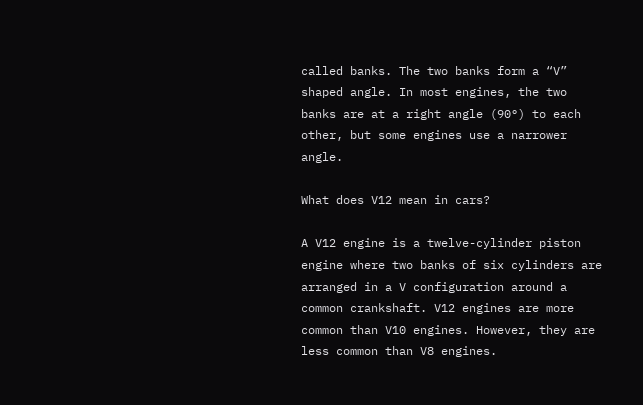called banks. The two banks form a “V” shaped angle. In most engines, the two banks are at a right angle (90°) to each other, but some engines use a narrower angle.

What does V12 mean in cars?

A V12 engine is a twelve-cylinder piston engine where two banks of six cylinders are arranged in a V configuration around a common crankshaft. V12 engines are more common than V10 engines. However, they are less common than V8 engines.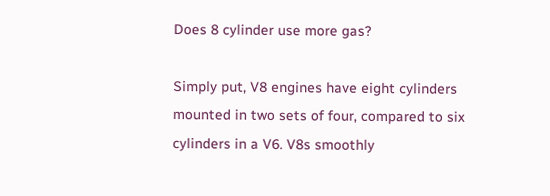Does 8 cylinder use more gas?

Simply put, V8 engines have eight cylinders mounted in two sets of four, compared to six cylinders in a V6. V8s smoothly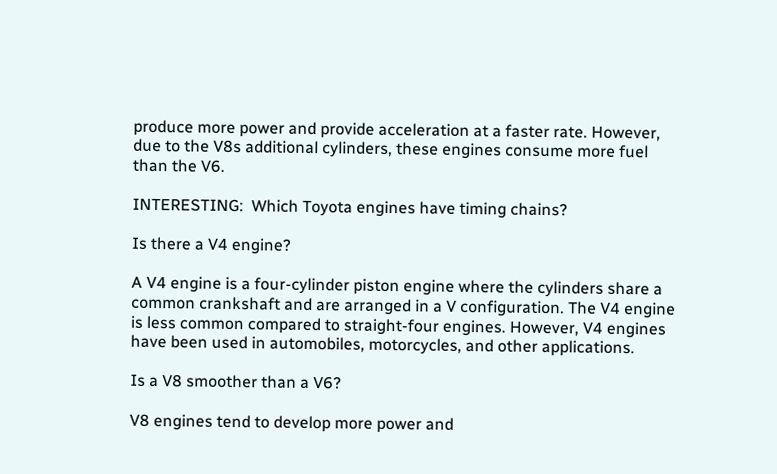produce more power and provide acceleration at a faster rate. However, due to the V8s additional cylinders, these engines consume more fuel than the V6.

INTERESTING:  Which Toyota engines have timing chains?

Is there a V4 engine?

A V4 engine is a four-cylinder piston engine where the cylinders share a common crankshaft and are arranged in a V configuration. The V4 engine is less common compared to straight-four engines. However, V4 engines have been used in automobiles, motorcycles, and other applications.

Is a V8 smoother than a V6?

V8 engines tend to develop more power and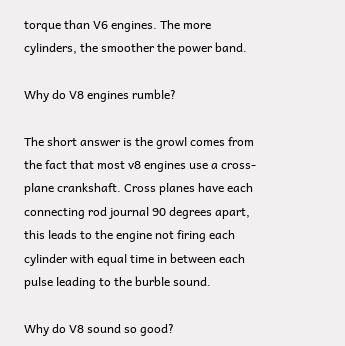torque than V6 engines. The more cylinders, the smoother the power band.

Why do V8 engines rumble?

The short answer is the growl comes from the fact that most v8 engines use a cross-plane crankshaft. Cross planes have each connecting rod journal 90 degrees apart, this leads to the engine not firing each cylinder with equal time in between each pulse leading to the burble sound.

Why do V8 sound so good?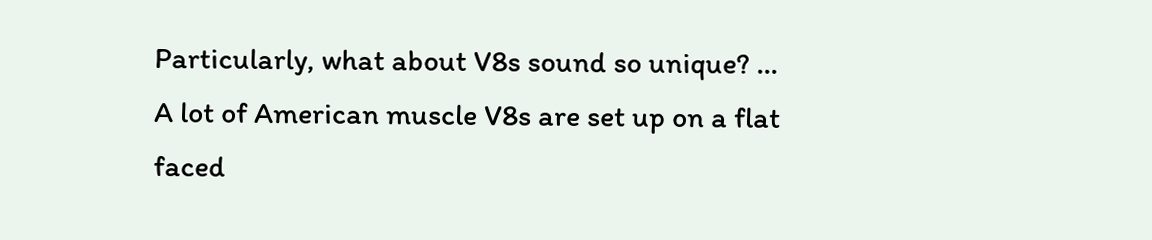Particularly, what about V8s sound so unique? … A lot of American muscle V8s are set up on a flat faced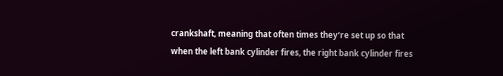crankshaft, meaning that often times they’re set up so that when the left bank cylinder fires, the right bank cylinder fires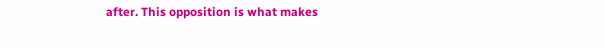after. This opposition is what makes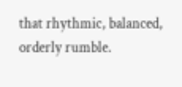that rhythmic, balanced, orderly rumble.